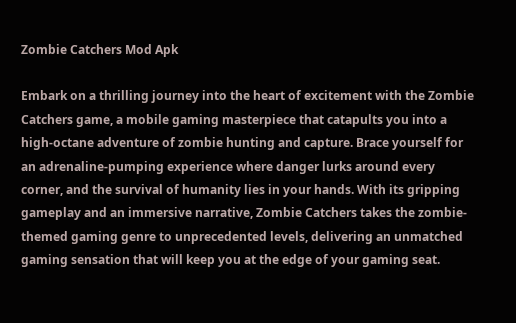Zombie Catchers Mod Apk

Embark on a thrilling journey into the heart of excitement with the Zombie Catchers game, a mobile gaming masterpiece that catapults you into a high-octane adventure of zombie hunting and capture. Brace yourself for an adrenaline-pumping experience where danger lurks around every corner, and the survival of humanity lies in your hands. With its gripping gameplay and an immersive narrative, Zombie Catchers takes the zombie-themed gaming genre to unprecedented levels, delivering an unmatched gaming sensation that will keep you at the edge of your gaming seat.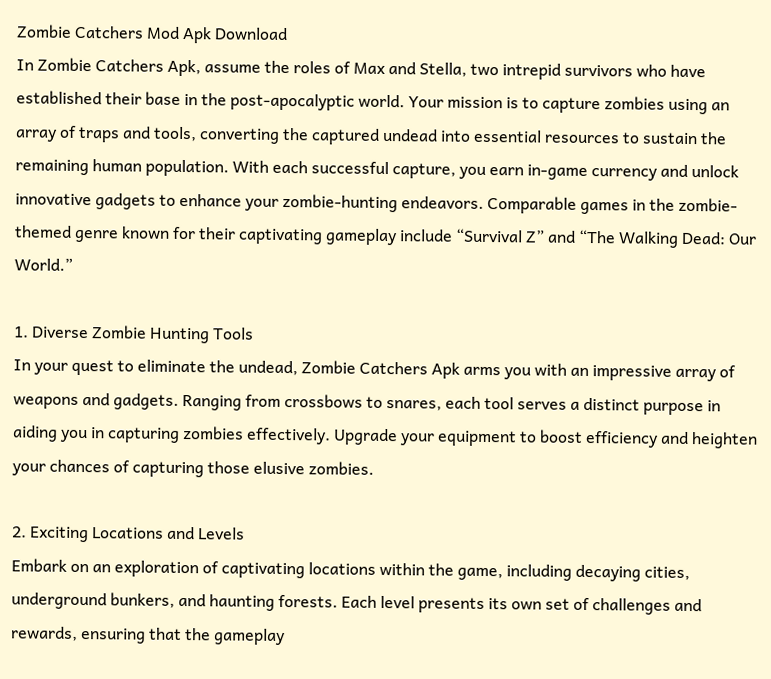Zombie Catchers Mod Apk Download
In Zombie Catchers Apk, assume the roles of Max and Stella, two intrepid survivors who have established their base in the post-apocalyptic world. Your mission is to capture zombies using an array of traps and tools, converting the captured undead into essential resources to sustain the remaining human population. With each successful capture, you earn in-game currency and unlock innovative gadgets to enhance your zombie-hunting endeavors. Comparable games in the zombie-themed genre known for their captivating gameplay include “Survival Z” and “The Walking Dead: Our World.”

1. Diverse Zombie Hunting Tools
In your quest to eliminate the undead, Zombie Catchers Apk arms you with an impressive array of weapons and gadgets. Ranging from crossbows to snares, each tool serves a distinct purpose in aiding you in capturing zombies effectively. Upgrade your equipment to boost efficiency and heighten your chances of capturing those elusive zombies.

2. Exciting Locations and Levels
Embark on an exploration of captivating locations within the game, including decaying cities, underground bunkers, and haunting forests. Each level presents its own set of challenges and rewards, ensuring that the gameplay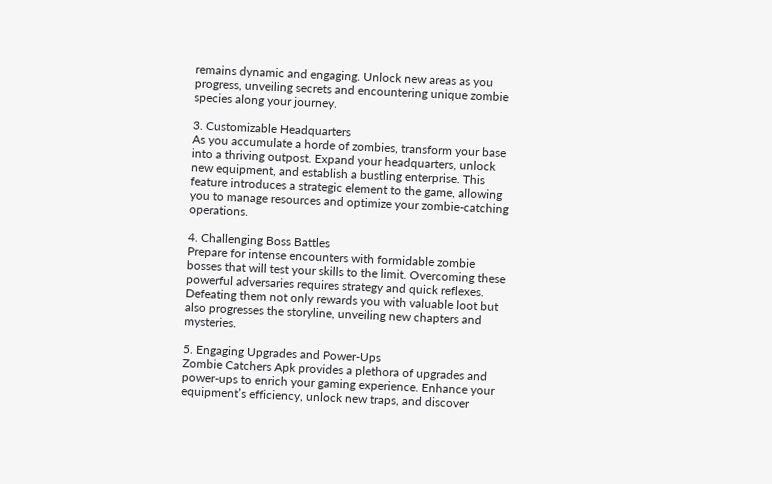remains dynamic and engaging. Unlock new areas as you progress, unveiling secrets and encountering unique zombie species along your journey.

3. Customizable Headquarters
As you accumulate a horde of zombies, transform your base into a thriving outpost. Expand your headquarters, unlock new equipment, and establish a bustling enterprise. This feature introduces a strategic element to the game, allowing you to manage resources and optimize your zombie-catching operations.

4. Challenging Boss Battles
Prepare for intense encounters with formidable zombie bosses that will test your skills to the limit. Overcoming these powerful adversaries requires strategy and quick reflexes. Defeating them not only rewards you with valuable loot but also progresses the storyline, unveiling new chapters and mysteries.

5. Engaging Upgrades and Power-Ups
Zombie Catchers Apk provides a plethora of upgrades and power-ups to enrich your gaming experience. Enhance your equipment’s efficiency, unlock new traps, and discover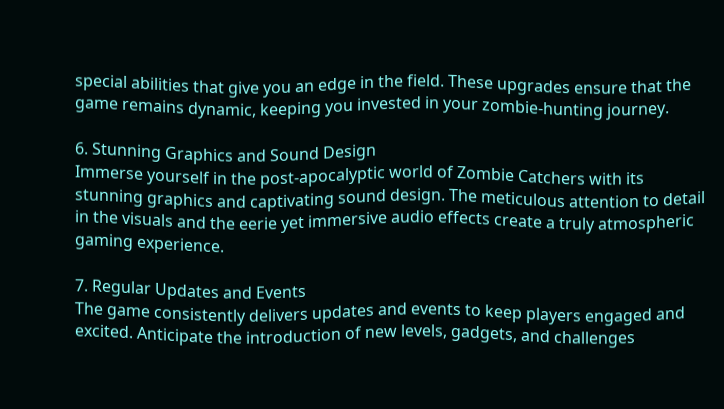special abilities that give you an edge in the field. These upgrades ensure that the game remains dynamic, keeping you invested in your zombie-hunting journey.

6. Stunning Graphics and Sound Design
Immerse yourself in the post-apocalyptic world of Zombie Catchers with its stunning graphics and captivating sound design. The meticulous attention to detail in the visuals and the eerie yet immersive audio effects create a truly atmospheric gaming experience.

7. Regular Updates and Events
The game consistently delivers updates and events to keep players engaged and excited. Anticipate the introduction of new levels, gadgets, and challenges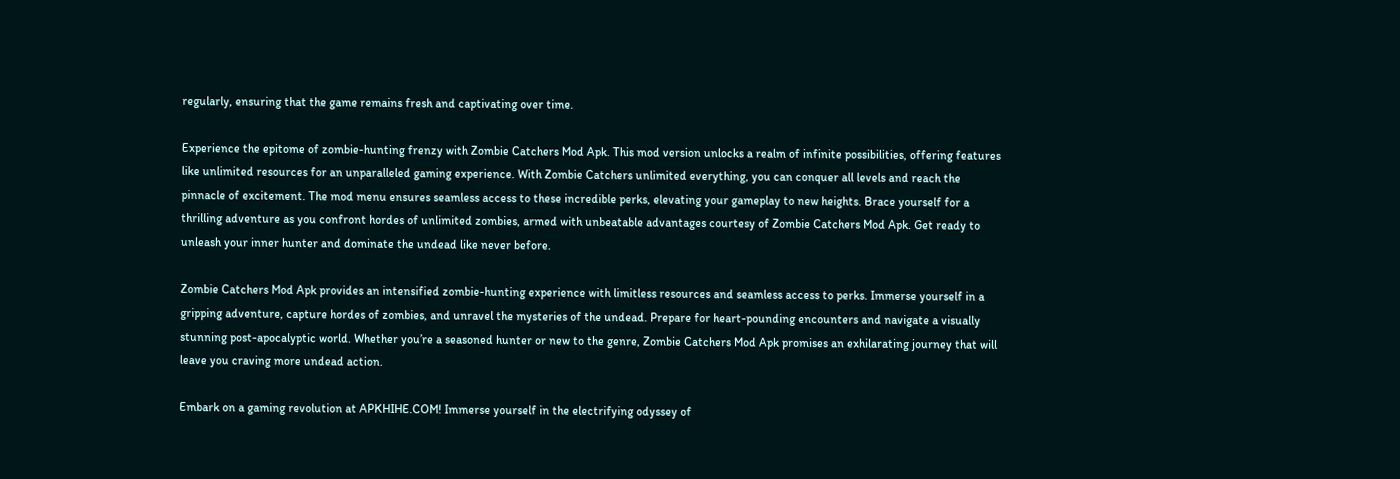regularly, ensuring that the game remains fresh and captivating over time.

Experience the epitome of zombie-hunting frenzy with Zombie Catchers Mod Apk. This mod version unlocks a realm of infinite possibilities, offering features like unlimited resources for an unparalleled gaming experience. With Zombie Catchers unlimited everything, you can conquer all levels and reach the pinnacle of excitement. The mod menu ensures seamless access to these incredible perks, elevating your gameplay to new heights. Brace yourself for a thrilling adventure as you confront hordes of unlimited zombies, armed with unbeatable advantages courtesy of Zombie Catchers Mod Apk. Get ready to unleash your inner hunter and dominate the undead like never before.

Zombie Catchers Mod Apk provides an intensified zombie-hunting experience with limitless resources and seamless access to perks. Immerse yourself in a gripping adventure, capture hordes of zombies, and unravel the mysteries of the undead. Prepare for heart-pounding encounters and navigate a visually stunning post-apocalyptic world. Whether you’re a seasoned hunter or new to the genre, Zombie Catchers Mod Apk promises an exhilarating journey that will leave you craving more undead action.

Embark on a gaming revolution at APKHIHE.COM! Immerse yourself in the electrifying odyssey of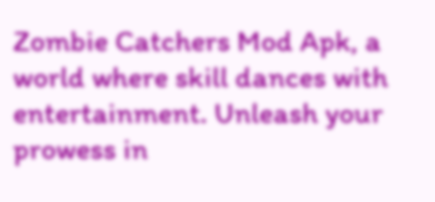Zombie Catchers Mod Apk, a world where skill dances with entertainment. Unleash your prowess in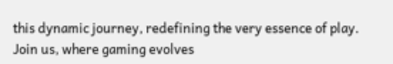this dynamic journey, redefining the very essence of play. Join us, where gaming evolves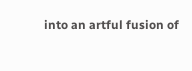into an artful fusion of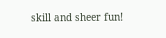skill and sheer fun!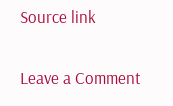Source link

Leave a Comment